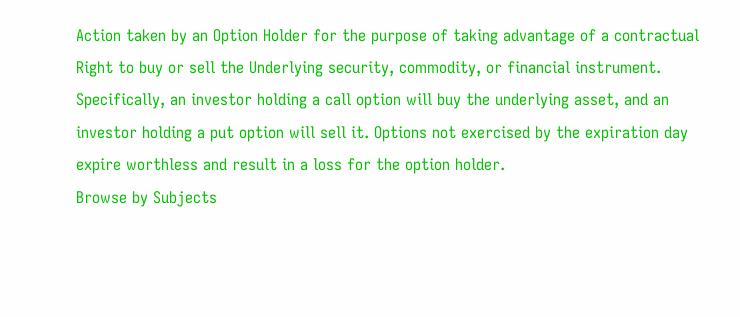Action taken by an Option Holder for the purpose of taking advantage of a contractual Right to buy or sell the Underlying security, commodity, or financial instrument. Specifically, an investor holding a call option will buy the underlying asset, and an investor holding a put option will sell it. Options not exercised by the expiration day expire worthless and result in a loss for the option holder.
Browse by Subjects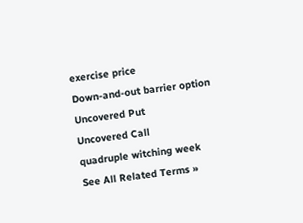exercise price
Down-and-out barrier option
Uncovered Put
Uncovered Call
quadruple witching week
See All Related Terms »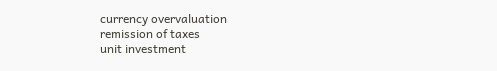currency overvaluation
remission of taxes
unit investment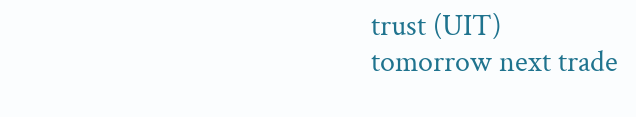trust (UIT)
tomorrow next trade